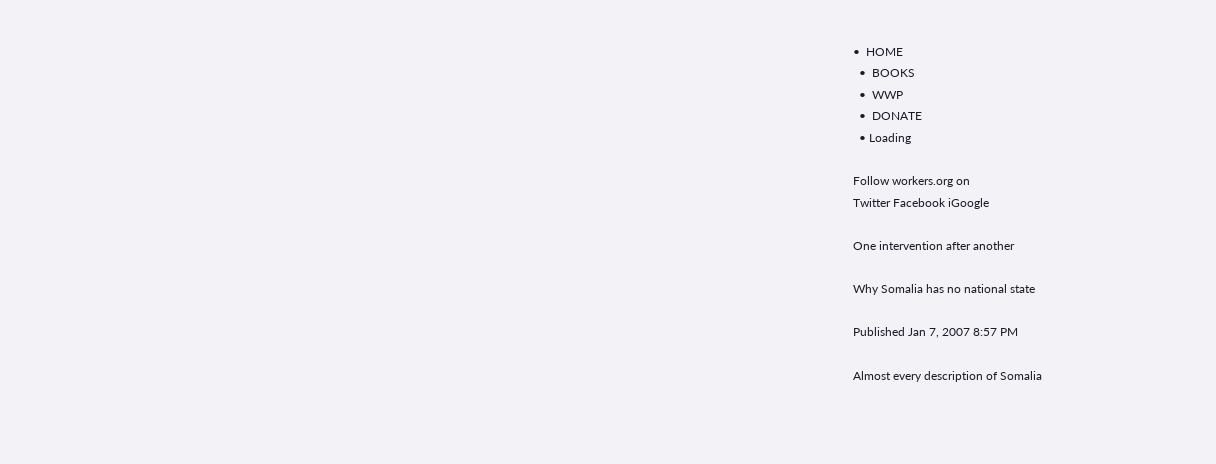•  HOME
  •  BOOKS
  •  WWP
  •  DONATE
  • Loading

Follow workers.org on
Twitter Facebook iGoogle

One intervention after another

Why Somalia has no national state

Published Jan 7, 2007 8:57 PM

Almost every description of Somalia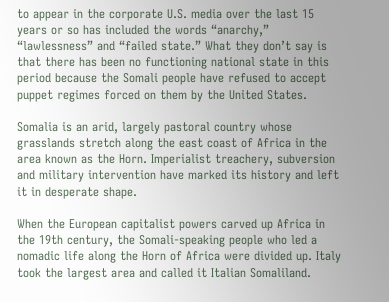to appear in the corporate U.S. media over the last 15 years or so has included the words “anarchy,” “lawlessness” and “failed state.” What they don’t say is that there has been no functioning national state in this period because the Somali people have refused to accept puppet regimes forced on them by the United States.

Somalia is an arid, largely pastoral country whose grasslands stretch along the east coast of Africa in the area known as the Horn. Imperialist treachery, subversion and military intervention have marked its history and left it in desperate shape.

When the European capitalist powers carved up Africa in the 19th century, the Somali-speaking people who led a nomadic life along the Horn of Africa were divided up. Italy took the largest area and called it Italian Somaliland.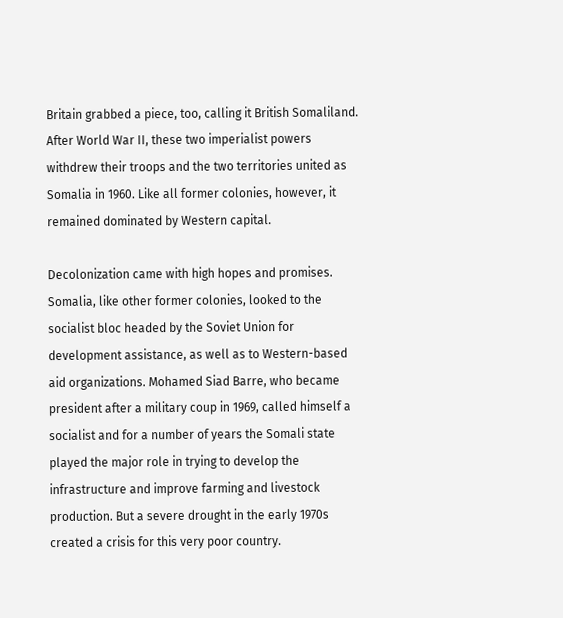Britain grabbed a piece, too, calling it British Somaliland. After World War II, these two imperialist powers withdrew their troops and the two territories united as Somalia in 1960. Like all former colonies, however, it remained dominated by Western capital.

Decolonization came with high hopes and promises. Somalia, like other former colonies, looked to the socialist bloc headed by the Soviet Union for development assistance, as well as to Western-based aid organizations. Mohamed Siad Barre, who became president after a military coup in 1969, called himself a socialist and for a number of years the Somali state played the major role in trying to develop the infrastructure and improve farming and livestock production. But a severe drought in the early 1970s created a crisis for this very poor country.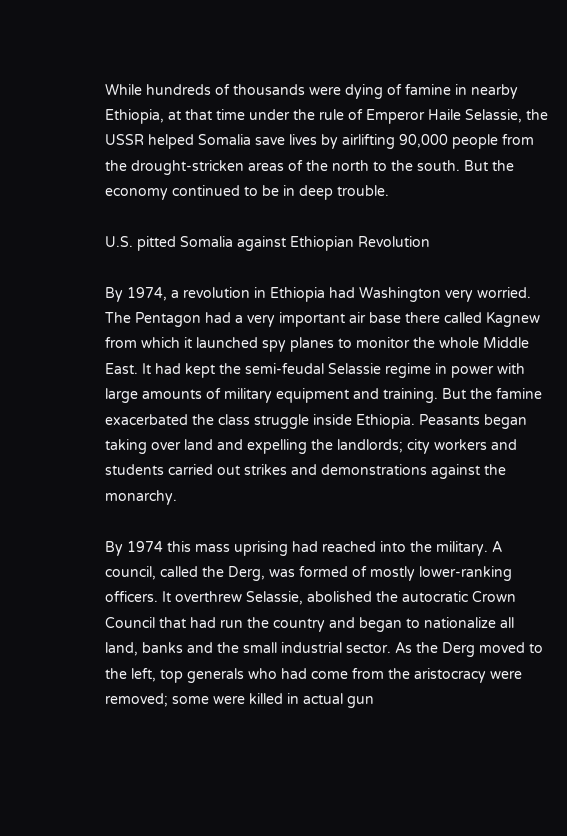While hundreds of thousands were dying of famine in nearby Ethiopia, at that time under the rule of Emperor Haile Selassie, the USSR helped Somalia save lives by airlifting 90,000 people from the drought-stricken areas of the north to the south. But the economy continued to be in deep trouble.

U.S. pitted Somalia against Ethiopian Revolution

By 1974, a revolution in Ethiopia had Washington very worried. The Pentagon had a very important air base there called Kagnew from which it launched spy planes to monitor the whole Middle East. It had kept the semi-feudal Selassie regime in power with large amounts of military equipment and training. But the famine exacerbated the class struggle inside Ethiopia. Peasants began taking over land and expelling the landlords; city workers and students carried out strikes and demonstrations against the monarchy.

By 1974 this mass uprising had reached into the military. A council, called the Derg, was formed of mostly lower-ranking officers. It overthrew Selassie, abolished the autocratic Crown Council that had run the country and began to nationalize all land, banks and the small industrial sector. As the Derg moved to the left, top generals who had come from the aristocracy were removed; some were killed in actual gun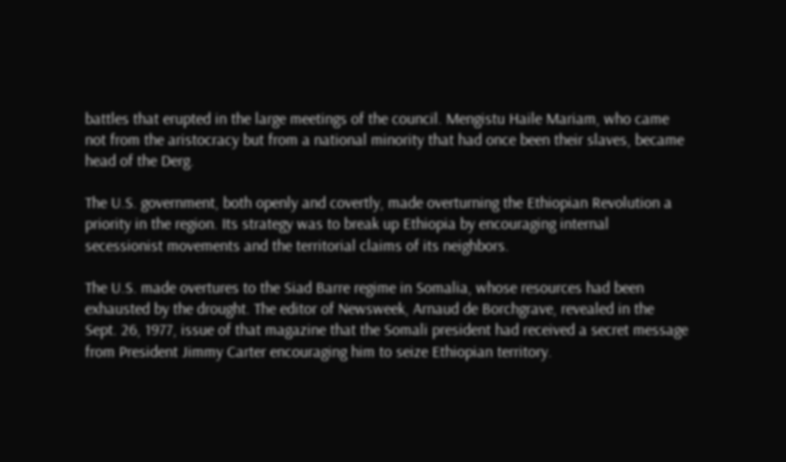battles that erupted in the large meetings of the council. Mengistu Haile Mariam, who came not from the aristocracy but from a national minority that had once been their slaves, became head of the Derg.

The U.S. government, both openly and covertly, made overturning the Ethiopian Revolution a priority in the region. Its strategy was to break up Ethiopia by encouraging internal secessionist movements and the territorial claims of its neighbors.

The U.S. made overtures to the Siad Barre regime in Somalia, whose resources had been exhausted by the drought. The editor of Newsweek, Arnaud de Borchgrave, revealed in the Sept. 26, 1977, issue of that magazine that the Somali president had received a secret message from President Jimmy Carter encouraging him to seize Ethiopian territory.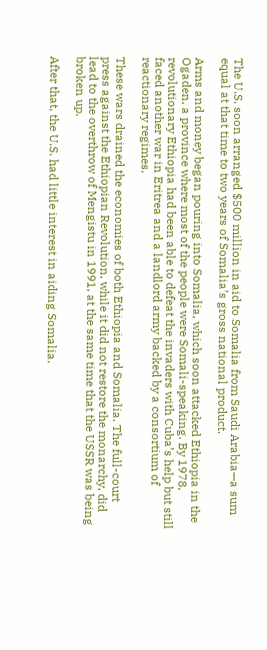The U.S. soon arranged $500 million in aid to Somalia from Saudi Arabia—a sum equal at that time to two years of Somalia’s gross national product.

Arms and money began pouring into Somalia, which soon attacked Ethiopia in the Ogaden, a province where most of the people were Somali-speaking. By 1978, revolutionary Ethiopia had been able to defeat the invaders with Cuba’s help but still faced another war in Eritrea and a landlord army backed by a consortium of reactionary regimes.

These wars drained the economies of both Ethiopia and Somalia. The full-court press against the Ethiopian Revolution, while it did not restore the monarchy, did lead to the overthrow of Mengistu in 1991, at the same time that the USSR was being broken up.

After that, the U.S. had little interest in aiding Somalia.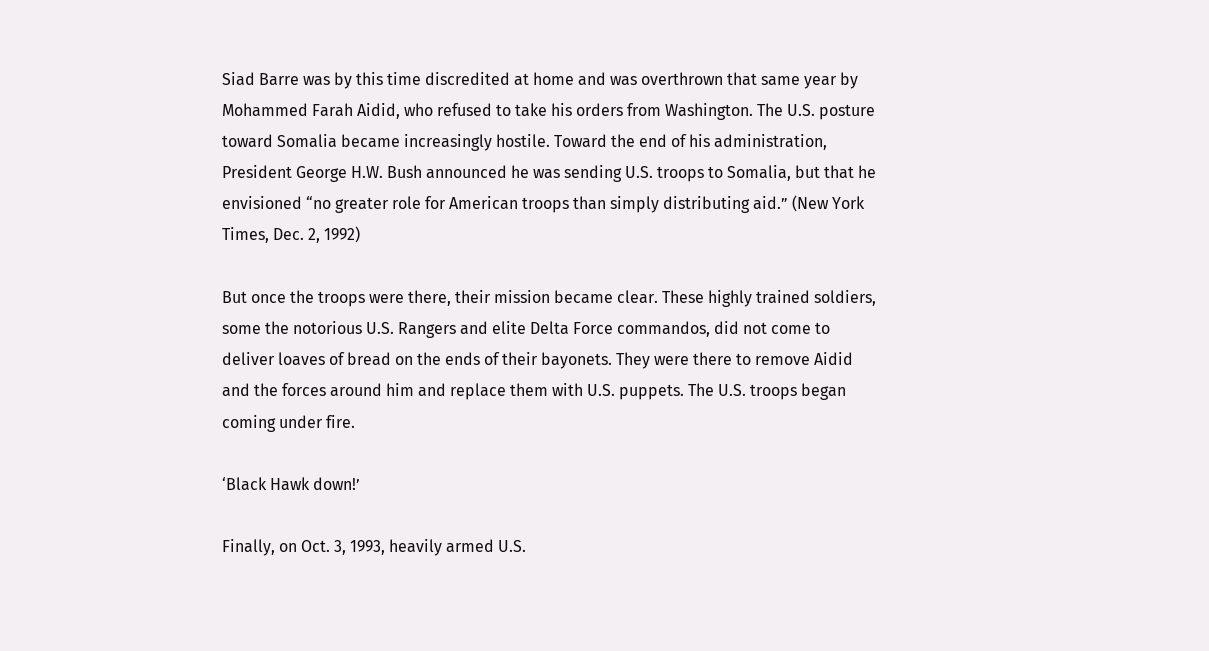Siad Barre was by this time discredited at home and was overthrown that same year by Mohammed Farah Aidid, who refused to take his orders from Washington. The U.S. posture toward Somalia became increasingly hostile. Toward the end of his administration, President George H.W. Bush announced he was sending U.S. troops to Somalia, but that he envisioned “no greater role for American troops than simply distributing aid.” (New York Times, Dec. 2, 1992)

But once the troops were there, their mission became clear. These highly trained soldiers, some the notorious U.S. Rangers and elite Delta Force commandos, did not come to deliver loaves of bread on the ends of their bayonets. They were there to remove Aidid and the forces around him and replace them with U.S. puppets. The U.S. troops began coming under fire.

‘Black Hawk down!’

Finally, on Oct. 3, 1993, heavily armed U.S.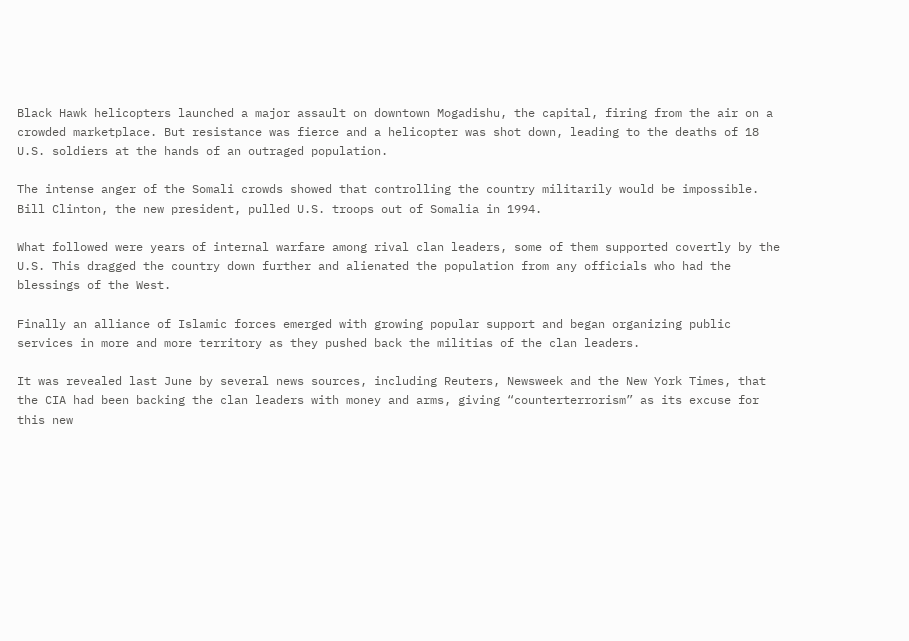Black Hawk helicopters launched a major assault on downtown Mogadishu, the capital, firing from the air on a crowded marketplace. But resistance was fierce and a helicopter was shot down, leading to the deaths of 18 U.S. soldiers at the hands of an outraged population.

The intense anger of the Somali crowds showed that controlling the country militarily would be impossible. Bill Clinton, the new president, pulled U.S. troops out of Somalia in 1994.

What followed were years of internal warfare among rival clan leaders, some of them supported covertly by the U.S. This dragged the country down further and alienated the population from any officials who had the blessings of the West.

Finally an alliance of Islamic forces emerged with growing popular support and began organizing public services in more and more territory as they pushed back the militias of the clan leaders.

It was revealed last June by several news sources, including Reuters, Newsweek and the New York Times, that the CIA had been backing the clan leaders with money and arms, giving “counterterrorism” as its excuse for this new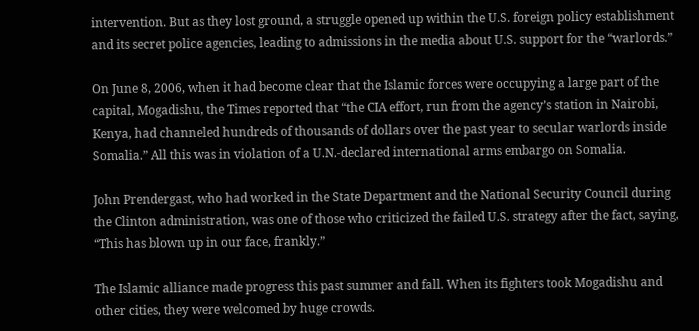intervention. But as they lost ground, a struggle opened up within the U.S. foreign policy establishment and its secret police agencies, leading to admissions in the media about U.S. support for the “warlords.”

On June 8, 2006, when it had become clear that the Islamic forces were occupying a large part of the capital, Mogadishu, the Times reported that “the CIA effort, run from the agency’s station in Nairobi, Kenya, had channeled hundreds of thousands of dollars over the past year to secular warlords inside Somalia.” All this was in violation of a U.N.-declared international arms embargo on Somalia.

John Prendergast, who had worked in the State Department and the National Security Council during the Clinton administration, was one of those who criticized the failed U.S. strategy after the fact, saying, “This has blown up in our face, frankly.”

The Islamic alliance made progress this past summer and fall. When its fighters took Mogadishu and other cities, they were welcomed by huge crowds.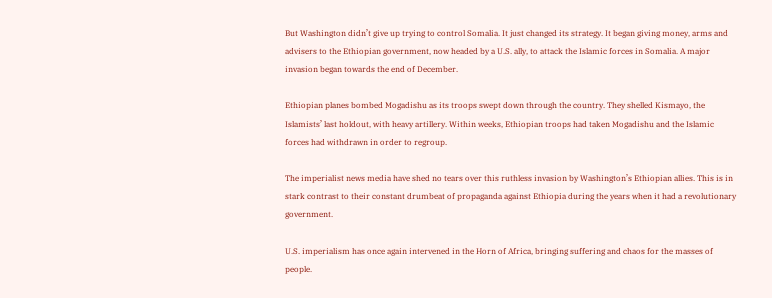But Washington didn’t give up trying to control Somalia. It just changed its strategy. It began giving money, arms and advisers to the Ethiopian government, now headed by a U.S. ally, to attack the Islamic forces in Somalia. A major invasion began towards the end of December.

Ethiopian planes bombed Mogadishu as its troops swept down through the country. They shelled Kismayo, the Islamists’ last holdout, with heavy artillery. Within weeks, Ethiopian troops had taken Mogadishu and the Islamic forces had withdrawn in order to regroup.

The imperialist news media have shed no tears over this ruthless invasion by Washington’s Ethiopian allies. This is in stark contrast to their constant drumbeat of propaganda against Ethiopia during the years when it had a revolutionary government.

U.S. imperialism has once again intervened in the Horn of Africa, bringing suffering and chaos for the masses of people.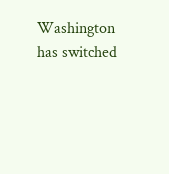Washington has switched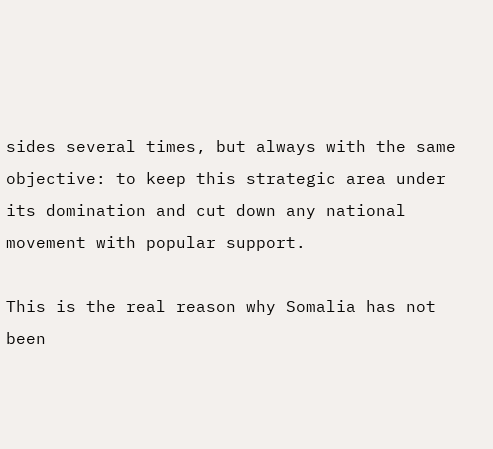sides several times, but always with the same objective: to keep this strategic area under its domination and cut down any national movement with popular support.

This is the real reason why Somalia has not been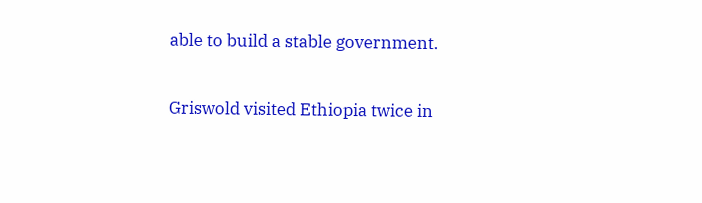able to build a stable government.

Griswold visited Ethiopia twice in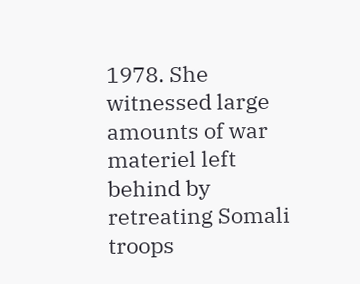1978. She witnessed large amounts of war materiel left behind by retreating Somali troops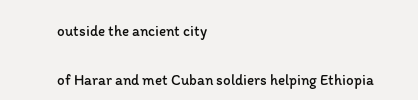outside the ancient city

of Harar and met Cuban soldiers helping Ethiopia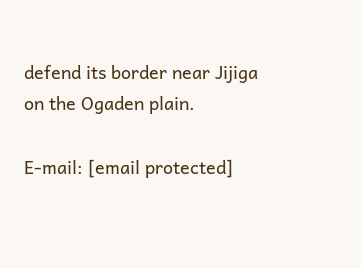defend its border near Jijiga on the Ogaden plain.

E-mail: [email protected]